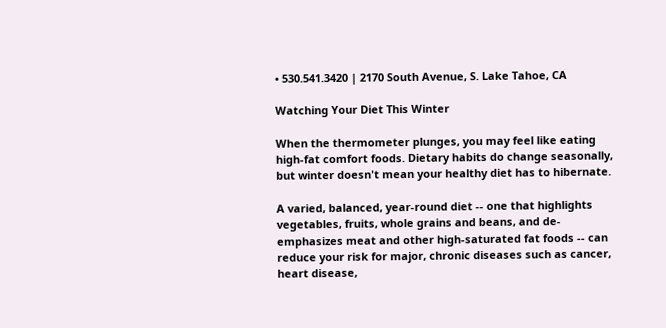• 530.541.3420 | 2170 South Avenue, S. Lake Tahoe, CA

Watching Your Diet This Winter

When the thermometer plunges, you may feel like eating high-fat comfort foods. Dietary habits do change seasonally, but winter doesn't mean your healthy diet has to hibernate.

A varied, balanced, year-round diet -- one that highlights vegetables, fruits, whole grains and beans, and de-emphasizes meat and other high-saturated fat foods -- can reduce your risk for major, chronic diseases such as cancer, heart disease,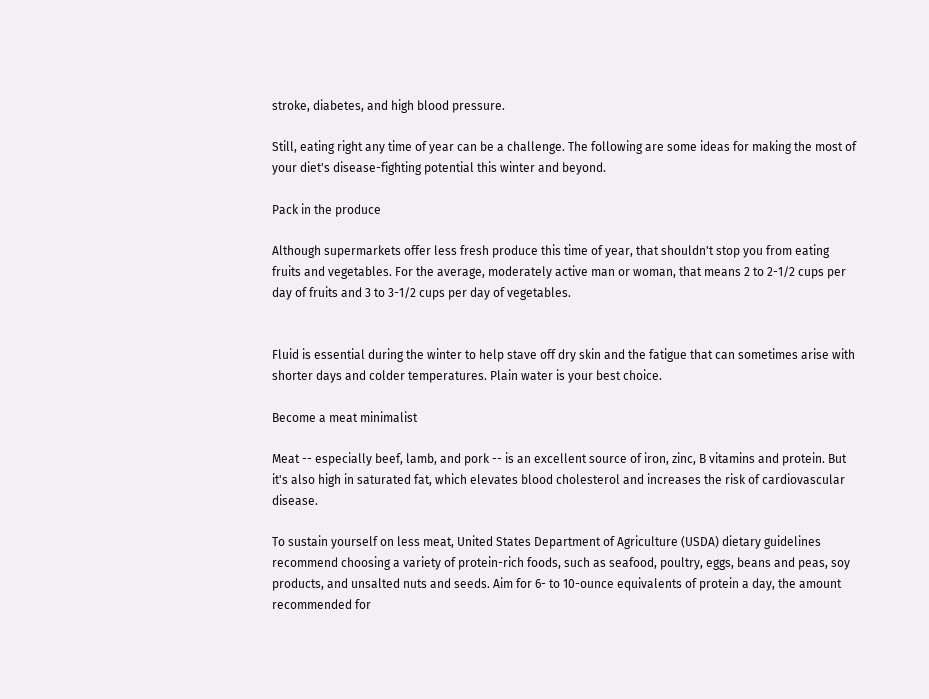stroke, diabetes, and high blood pressure.

Still, eating right any time of year can be a challenge. The following are some ideas for making the most of your diet's disease-fighting potential this winter and beyond.

Pack in the produce

Although supermarkets offer less fresh produce this time of year, that shouldn't stop you from eating fruits and vegetables. For the average, moderately active man or woman, that means 2 to 2-1/2 cups per day of fruits and 3 to 3-1/2 cups per day of vegetables.


Fluid is essential during the winter to help stave off dry skin and the fatigue that can sometimes arise with shorter days and colder temperatures. Plain water is your best choice.

Become a meat minimalist

Meat -- especially beef, lamb, and pork -- is an excellent source of iron, zinc, B vitamins and protein. But it's also high in saturated fat, which elevates blood cholesterol and increases the risk of cardiovascular disease.

To sustain yourself on less meat, United States Department of Agriculture (USDA) dietary guidelines recommend choosing a variety of protein-rich foods, such as seafood, poultry, eggs, beans and peas, soy products, and unsalted nuts and seeds. Aim for 6- to 10-ounce equivalents of protein a day, the amount recommended for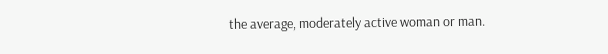the average, moderately active woman or man.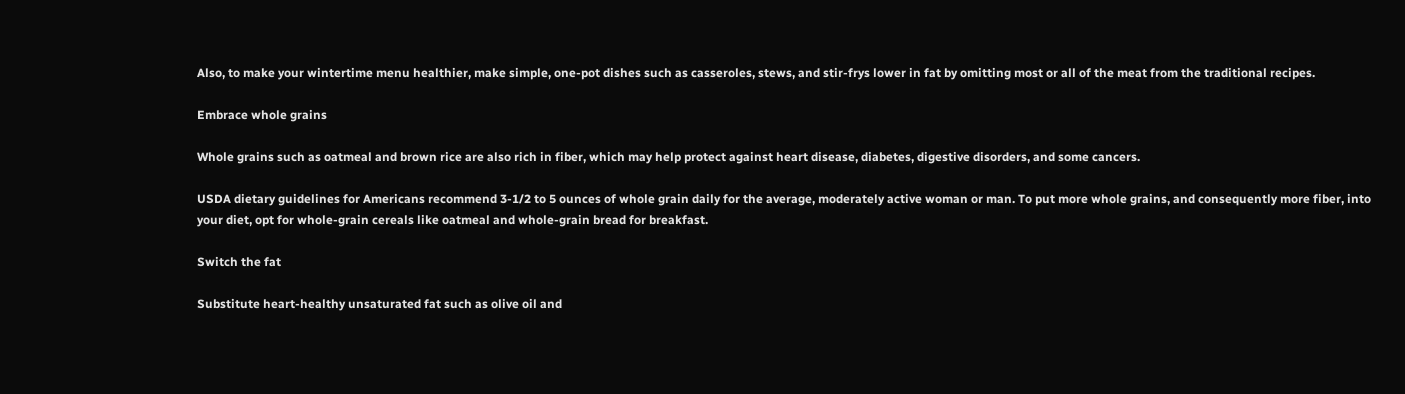Also, to make your wintertime menu healthier, make simple, one-pot dishes such as casseroles, stews, and stir-frys lower in fat by omitting most or all of the meat from the traditional recipes.

Embrace whole grains

Whole grains such as oatmeal and brown rice are also rich in fiber, which may help protect against heart disease, diabetes, digestive disorders, and some cancers.

USDA dietary guidelines for Americans recommend 3-1/2 to 5 ounces of whole grain daily for the average, moderately active woman or man. To put more whole grains, and consequently more fiber, into your diet, opt for whole-grain cereals like oatmeal and whole-grain bread for breakfast.

Switch the fat

Substitute heart-healthy unsaturated fat such as olive oil and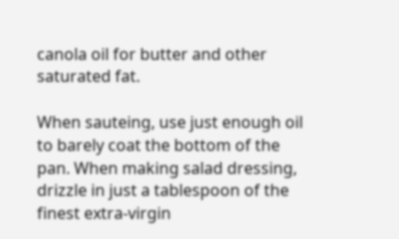canola oil for butter and other saturated fat.

When sauteing, use just enough oil to barely coat the bottom of the pan. When making salad dressing, drizzle in just a tablespoon of the finest extra-virgin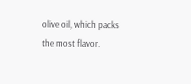olive oil, which packs the most flavor.